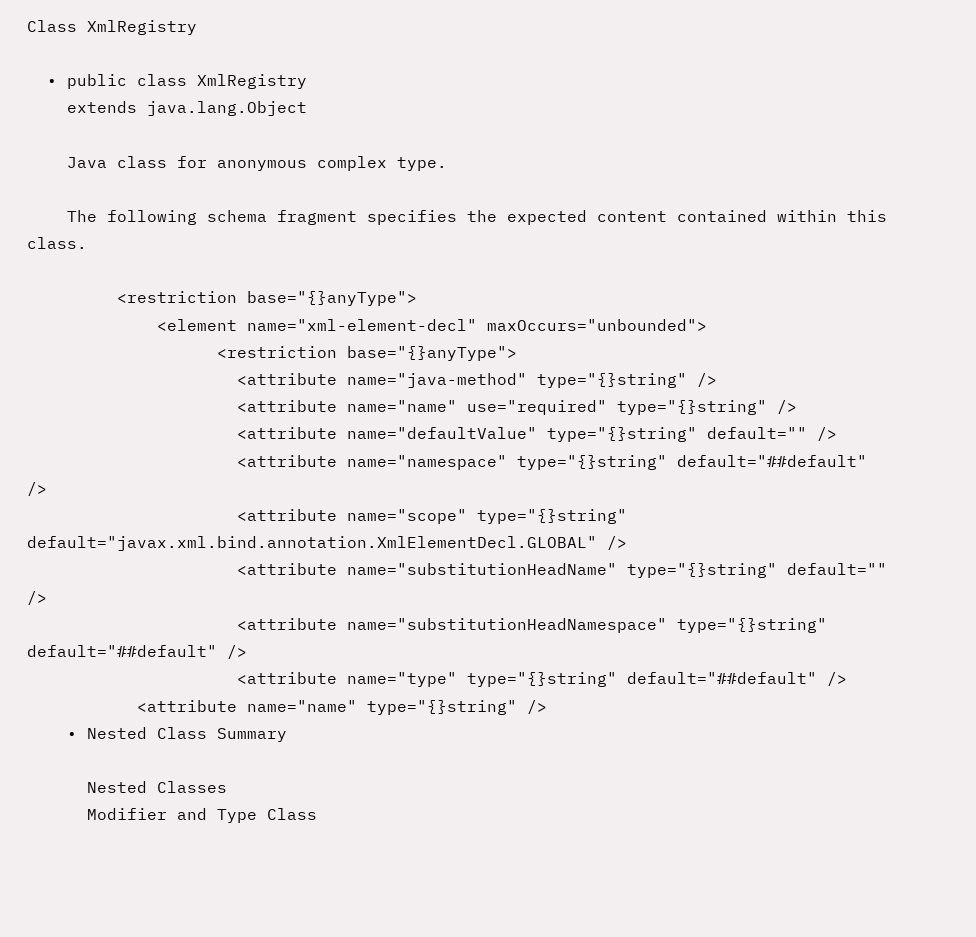Class XmlRegistry

  • public class XmlRegistry
    extends java.lang.Object

    Java class for anonymous complex type.

    The following schema fragment specifies the expected content contained within this class.

         <restriction base="{}anyType">
             <element name="xml-element-decl" maxOccurs="unbounded">
                   <restriction base="{}anyType">
                     <attribute name="java-method" type="{}string" />
                     <attribute name="name" use="required" type="{}string" />
                     <attribute name="defaultValue" type="{}string" default="" />
                     <attribute name="namespace" type="{}string" default="##default" />
                     <attribute name="scope" type="{}string" default="javax.xml.bind.annotation.XmlElementDecl.GLOBAL" />
                     <attribute name="substitutionHeadName" type="{}string" default="" />
                     <attribute name="substitutionHeadNamespace" type="{}string" default="##default" />
                     <attribute name="type" type="{}string" default="##default" />
           <attribute name="name" type="{}string" />
    • Nested Class Summary

      Nested Classes
      Modifier and Type Class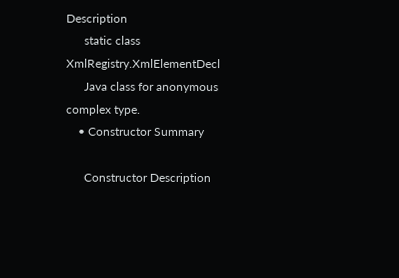Description
      static class  XmlRegistry.XmlElementDecl
      Java class for anonymous complex type.
    • Constructor Summary

      Constructor Description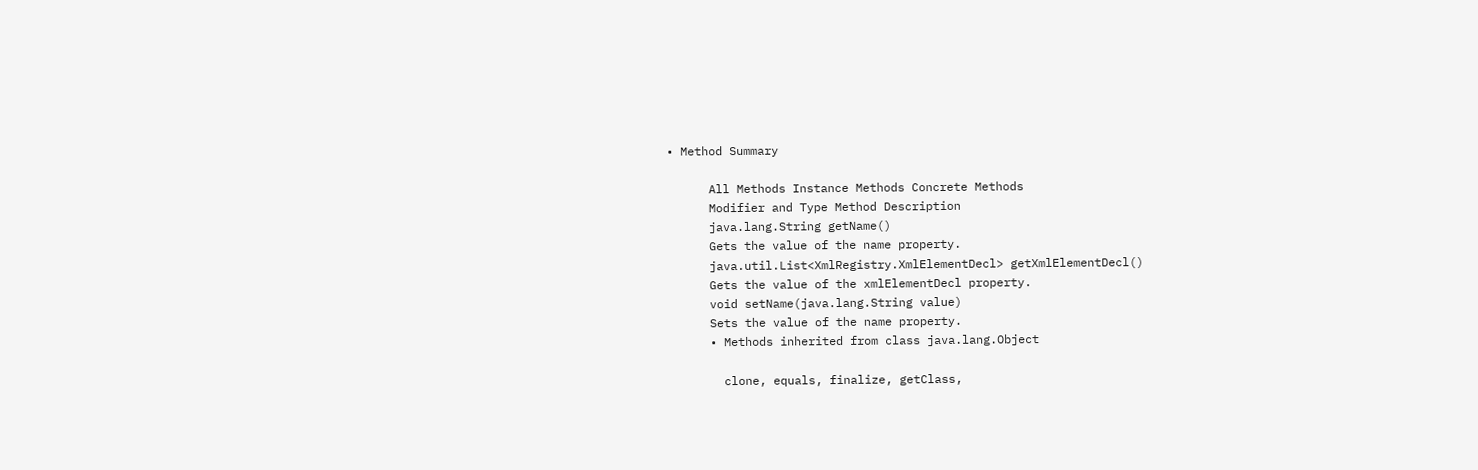• Method Summary

      All Methods Instance Methods Concrete Methods
      Modifier and Type Method Description
      java.lang.String getName()
      Gets the value of the name property.
      java.util.List<XmlRegistry.XmlElementDecl> getXmlElementDecl()
      Gets the value of the xmlElementDecl property.
      void setName(java.lang.String value)
      Sets the value of the name property.
      • Methods inherited from class java.lang.Object

        clone, equals, finalize, getClass,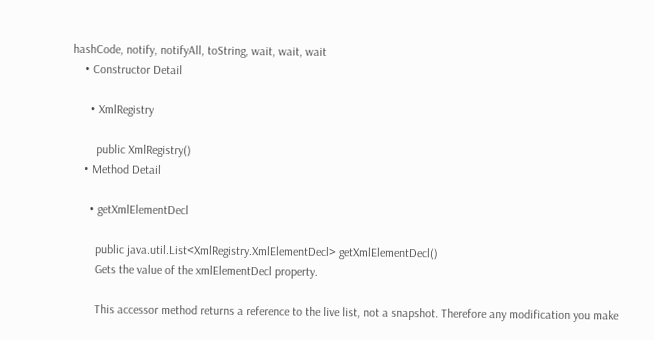hashCode, notify, notifyAll, toString, wait, wait, wait
    • Constructor Detail

      • XmlRegistry

        public XmlRegistry()
    • Method Detail

      • getXmlElementDecl

        public java.util.List<XmlRegistry.XmlElementDecl> getXmlElementDecl()
        Gets the value of the xmlElementDecl property.

        This accessor method returns a reference to the live list, not a snapshot. Therefore any modification you make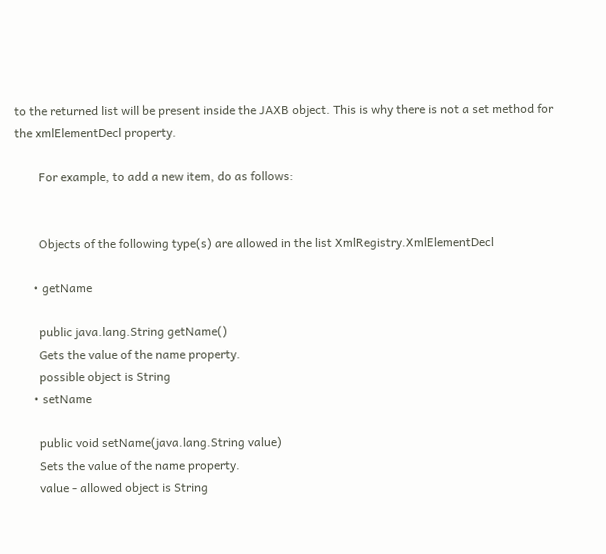to the returned list will be present inside the JAXB object. This is why there is not a set method for the xmlElementDecl property.

        For example, to add a new item, do as follows:


        Objects of the following type(s) are allowed in the list XmlRegistry.XmlElementDecl

      • getName

        public java.lang.String getName()
        Gets the value of the name property.
        possible object is String
      • setName

        public void setName(java.lang.String value)
        Sets the value of the name property.
        value - allowed object is String